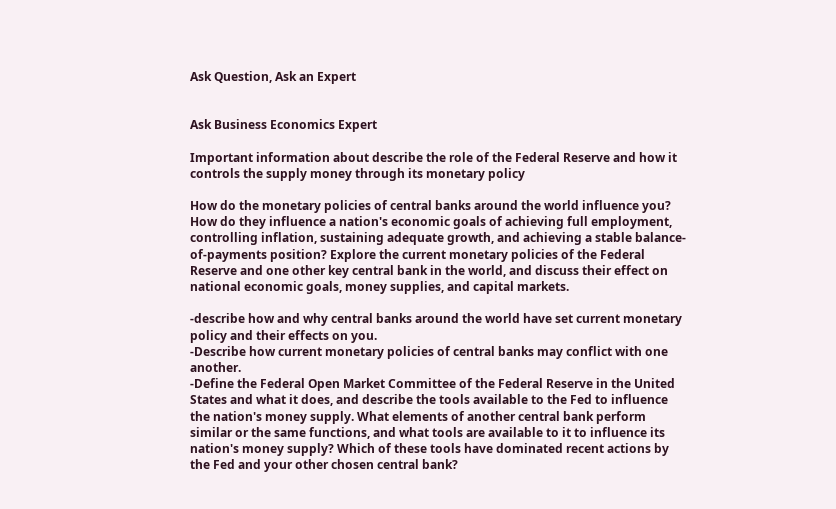Ask Question, Ask an Expert


Ask Business Economics Expert

Important information about describe the role of the Federal Reserve and how it controls the supply money through its monetary policy

How do the monetary policies of central banks around the world influence you? How do they influence a nation's economic goals of achieving full employment, controlling inflation, sustaining adequate growth, and achieving a stable balance-of-payments position? Explore the current monetary policies of the Federal Reserve and one other key central bank in the world, and discuss their effect on national economic goals, money supplies, and capital markets.

-describe how and why central banks around the world have set current monetary policy and their effects on you.
-Describe how current monetary policies of central banks may conflict with one another.
-Define the Federal Open Market Committee of the Federal Reserve in the United States and what it does, and describe the tools available to the Fed to influence the nation's money supply. What elements of another central bank perform similar or the same functions, and what tools are available to it to influence its nation's money supply? Which of these tools have dominated recent actions by the Fed and your other chosen central bank?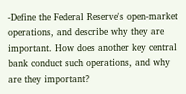-Define the Federal Reserve's open-market operations, and describe why they are important. How does another key central bank conduct such operations, and why are they important?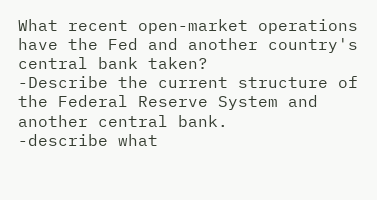What recent open-market operations have the Fed and another country's central bank taken?
-Describe the current structure of the Federal Reserve System and another central bank.
-describe what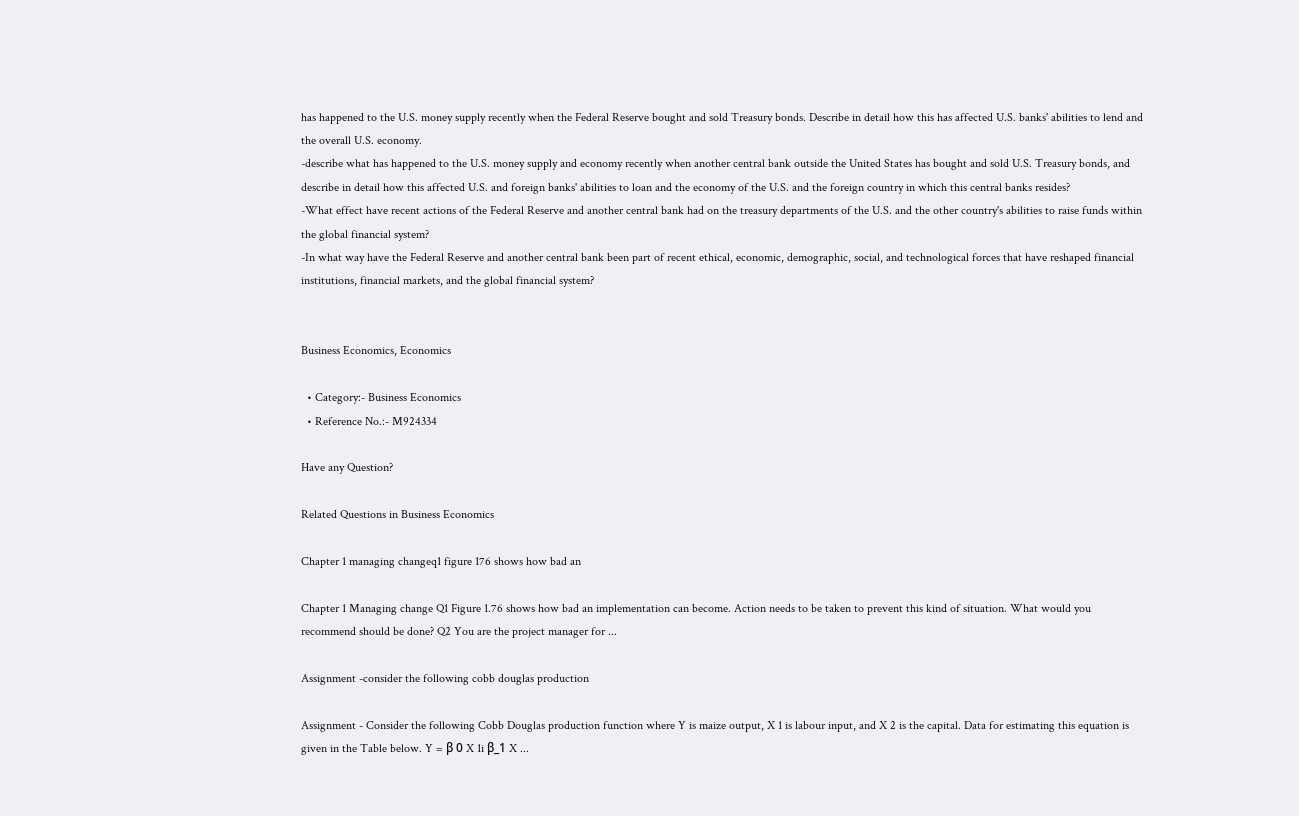has happened to the U.S. money supply recently when the Federal Reserve bought and sold Treasury bonds. Describe in detail how this has affected U.S. banks' abilities to lend and the overall U.S. economy.
-describe what has happened to the U.S. money supply and economy recently when another central bank outside the United States has bought and sold U.S. Treasury bonds, and describe in detail how this affected U.S. and foreign banks' abilities to loan and the economy of the U.S. and the foreign country in which this central banks resides?
-What effect have recent actions of the Federal Reserve and another central bank had on the treasury departments of the U.S. and the other country's abilities to raise funds within the global financial system?
-In what way have the Federal Reserve and another central bank been part of recent ethical, economic, demographic, social, and technological forces that have reshaped financial institutions, financial markets, and the global financial system?


Business Economics, Economics

  • Category:- Business Economics
  • Reference No.:- M924334

Have any Question?

Related Questions in Business Economics

Chapter 1 managing changeq1 figure 176 shows how bad an

Chapter 1 Managing change Q1 Figure 1.76 shows how bad an implementation can become. Action needs to be taken to prevent this kind of situation. What would you recommend should be done? Q2 You are the project manager for ...

Assignment -consider the following cobb douglas production

Assignment - Consider the following Cobb Douglas production function where Y is maize output, X 1 is labour input, and X 2 is the capital. Data for estimating this equation is given in the Table below. Y = β 0 X 1i β_1 X ...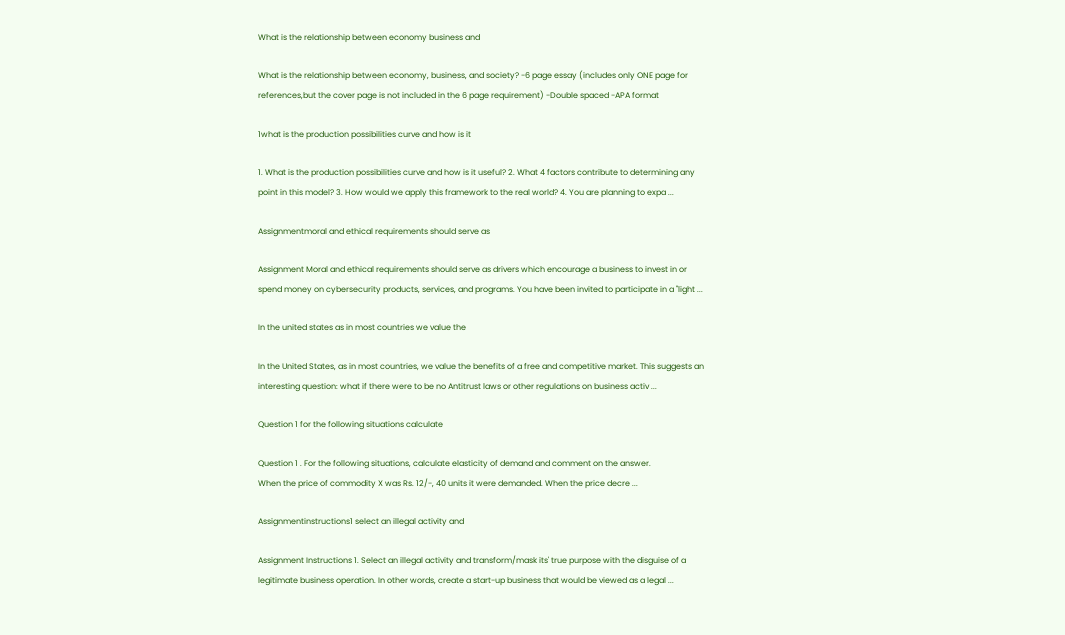What is the relationship between economy business and

What is the relationship between economy, business, and society? -6 page essay (includes only ONE page for references,but the cover page is not included in the 6 page requirement) -Double spaced -APA format

1what is the production possibilities curve and how is it

1. What is the production possibilities curve and how is it useful? 2. What 4 factors contribute to determining any point in this model? 3. How would we apply this framework to the real world? 4. You are planning to expa ...

Assignmentmoral and ethical requirements should serve as

Assignment Moral and ethical requirements should serve as drivers which encourage a business to invest in or spend money on cybersecurity products, services, and programs. You have been invited to participate in a "light ...

In the united states as in most countries we value the

In the United States, as in most countries, we value the benefits of a free and competitive market. This suggests an interesting question: what if there were to be no Antitrust laws or other regulations on business activ ...

Question 1 for the following situations calculate

Question 1 . For the following situations, calculate elasticity of demand and comment on the answer.                             When the price of commodity X was Rs. 12/-, 40 units it were demanded. When the price decre ...

Assignmentinstructions1 select an illegal activity and

Assignment Instructions 1. Select an illegal activity and transform/mask its' true purpose with the disguise of a legitimate business operation. In other words, create a start-up business that would be viewed as a legal ...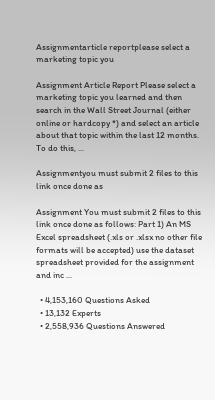Assignmentarticle reportplease select a marketing topic you

Assignment Article Report Please select a marketing topic you learned and then search in the Wall Street Journal (either online or hardcopy *) and select an article about that topic within the last 12 months. To do this, ...

Assignmentyou must submit 2 files to this link once done as

Assignment You must submit 2 files to this link once done as follows: Part 1) An MS Excel spreadsheet (.xls or .xlsx no other file formats will be accepted) use the dataset spreadsheet provided for the assignment and inc ...

  • 4,153,160 Questions Asked
  • 13,132 Experts
  • 2,558,936 Questions Answered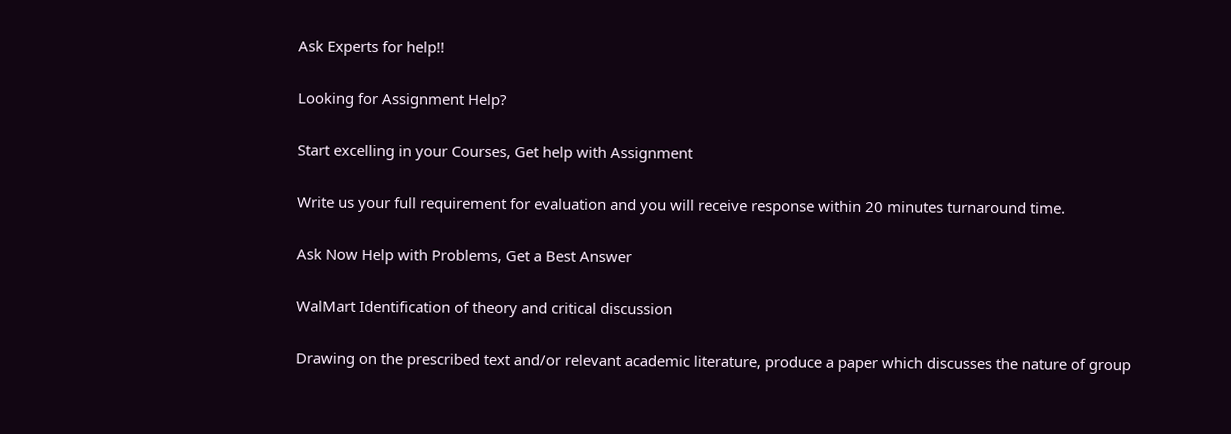Ask Experts for help!!

Looking for Assignment Help?

Start excelling in your Courses, Get help with Assignment

Write us your full requirement for evaluation and you will receive response within 20 minutes turnaround time.

Ask Now Help with Problems, Get a Best Answer

WalMart Identification of theory and critical discussion

Drawing on the prescribed text and/or relevant academic literature, produce a paper which discusses the nature of group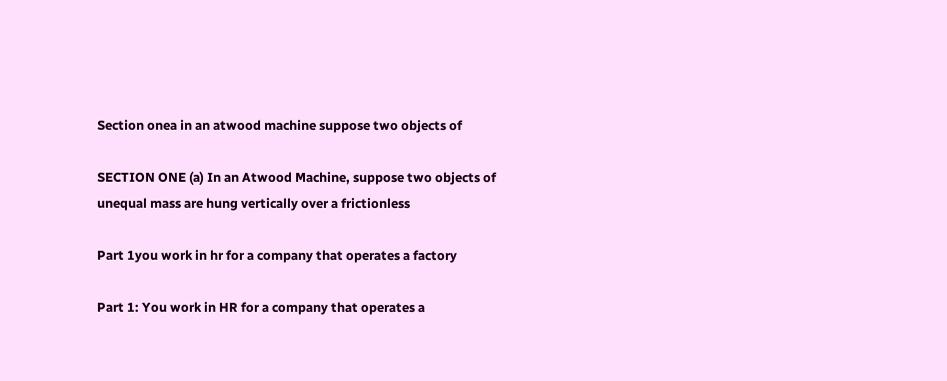Section onea in an atwood machine suppose two objects of

SECTION ONE (a) In an Atwood Machine, suppose two objects of unequal mass are hung vertically over a frictionless

Part 1you work in hr for a company that operates a factory

Part 1: You work in HR for a company that operates a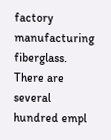factory manufacturing fiberglass. There are several hundred empl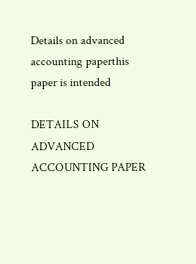Details on advanced accounting paperthis paper is intended

DETAILS ON ADVANCED ACCOUNTING PAPER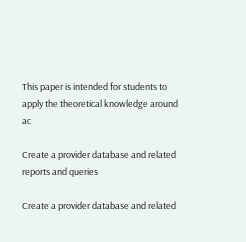This paper is intended for students to apply the theoretical knowledge around ac

Create a provider database and related reports and queries

Create a provider database and related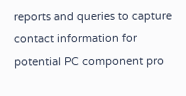reports and queries to capture contact information for potential PC component pro